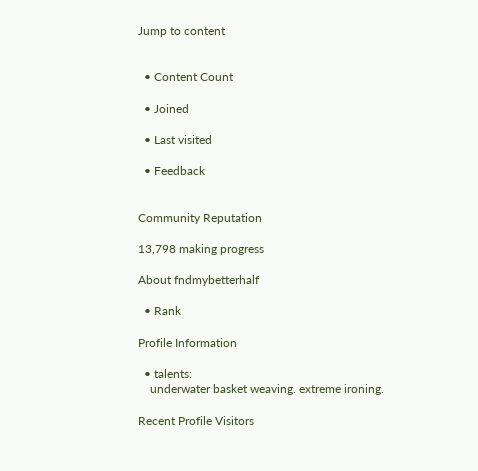Jump to content


  • Content Count

  • Joined

  • Last visited

  • Feedback


Community Reputation

13,798 making progress

About fndmybetterhalf

  • Rank

Profile Information

  • talents:
    underwater basket weaving. extreme ironing.

Recent Profile Visitors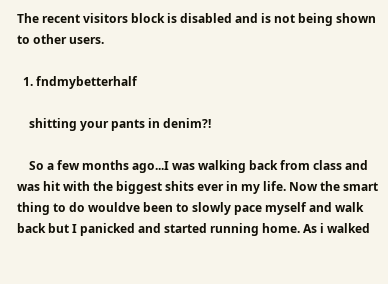The recent visitors block is disabled and is not being shown to other users.

  1. fndmybetterhalf

    shitting your pants in denim?!

    So a few months ago...I was walking back from class and was hit with the biggest shits ever in my life. Now the smart thing to do wouldve been to slowly pace myself and walk back but I panicked and started running home. As i walked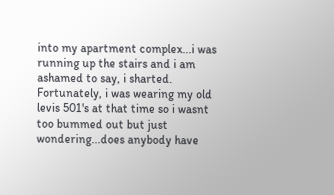into my apartment complex...i was running up the stairs and i am ashamed to say, i sharted. Fortunately, i was wearing my old levis 501's at that time so i wasnt too bummed out but just wondering...does anybody have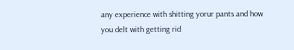any experience with shitting yorur pants and how you delt with getting rid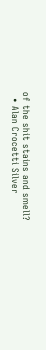of the shit stains and smell?
  • Alan Crocetti Silver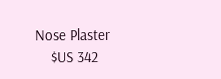Nose Plaster
    $US 342